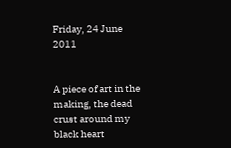Friday, 24 June 2011


A piece of art in the making, the dead crust around my black heart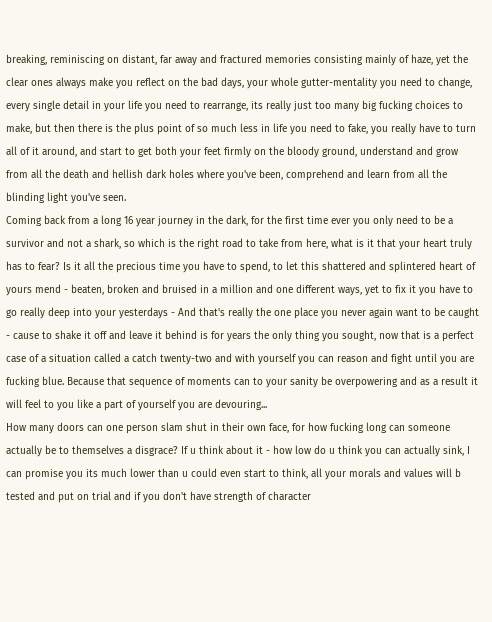breaking, reminiscing on distant, far away and fractured memories consisting mainly of haze, yet the clear ones always make you reflect on the bad days, your whole gutter-mentality you need to change, every single detail in your life you need to rearrange, its really just too many big fucking choices to make, but then there is the plus point of so much less in life you need to fake, you really have to turn all of it around, and start to get both your feet firmly on the bloody ground, understand and grow from all the death and hellish dark holes where you've been, comprehend and learn from all the blinding light you've seen.
Coming back from a long 16 year journey in the dark, for the first time ever you only need to be a survivor and not a shark, so which is the right road to take from here, what is it that your heart truly has to fear? Is it all the precious time you have to spend, to let this shattered and splintered heart of yours mend - beaten, broken and bruised in a million and one different ways, yet to fix it you have to go really deep into your yesterdays - And that's really the one place you never again want to be caught - cause to shake it off and leave it behind is for years the only thing you sought, now that is a perfect case of a situation called a catch twenty-two and with yourself you can reason and fight until you are fucking blue. Because that sequence of moments can to your sanity be overpowering and as a result it will feel to you like a part of yourself you are devouring...
How many doors can one person slam shut in their own face, for how fucking long can someone actually be to themselves a disgrace? If u think about it - how low do u think you can actually sink, I can promise you its much lower than u could even start to think, all your morals and values will b tested and put on trial and if you don't have strength of character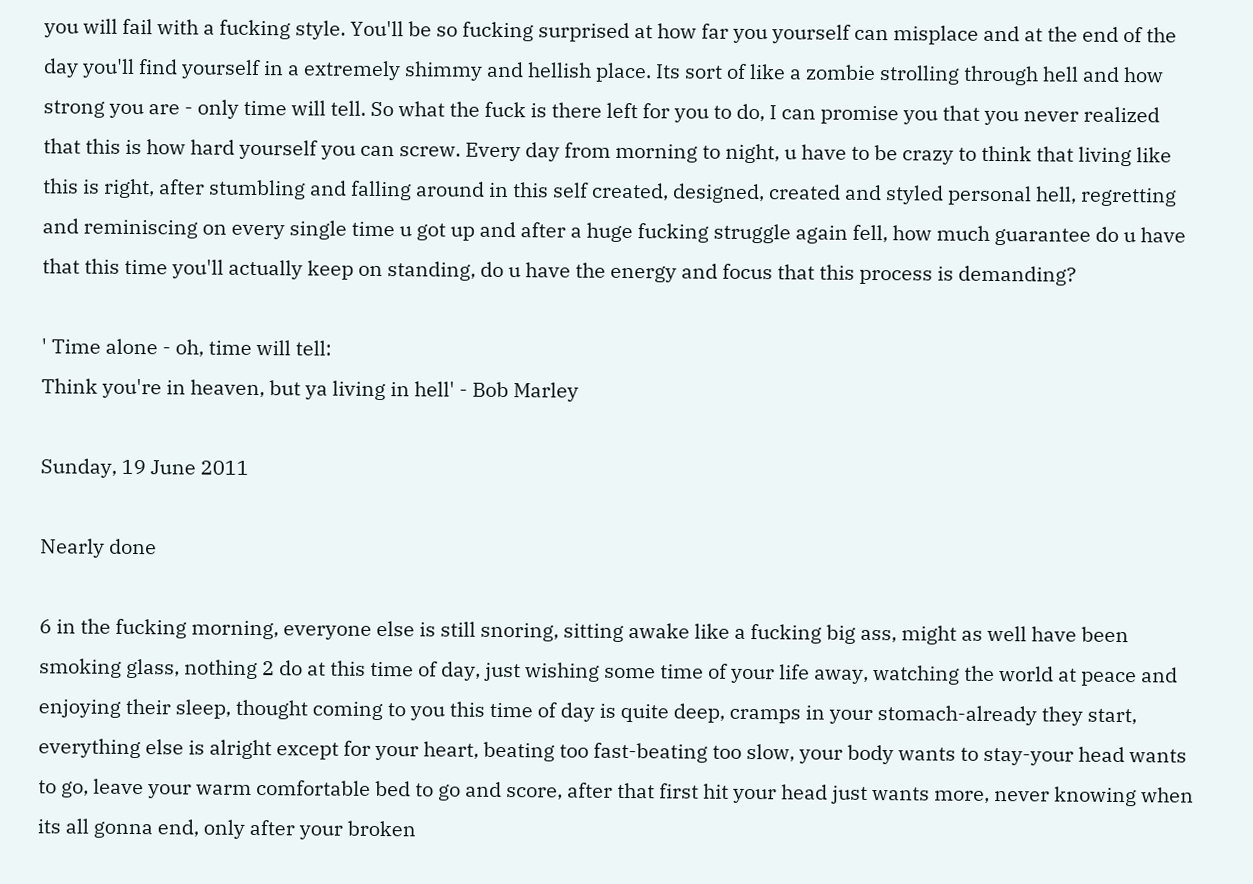you will fail with a fucking style. You'll be so fucking surprised at how far you yourself can misplace and at the end of the day you'll find yourself in a extremely shimmy and hellish place. Its sort of like a zombie strolling through hell and how strong you are - only time will tell. So what the fuck is there left for you to do, I can promise you that you never realized that this is how hard yourself you can screw. Every day from morning to night, u have to be crazy to think that living like this is right, after stumbling and falling around in this self created, designed, created and styled personal hell, regretting and reminiscing on every single time u got up and after a huge fucking struggle again fell, how much guarantee do u have that this time you'll actually keep on standing, do u have the energy and focus that this process is demanding?

' Time alone - oh, time will tell:
Think you're in heaven, but ya living in hell' - Bob Marley

Sunday, 19 June 2011

Nearly done

6 in the fucking morning, everyone else is still snoring, sitting awake like a fucking big ass, might as well have been smoking glass, nothing 2 do at this time of day, just wishing some time of your life away, watching the world at peace and enjoying their sleep, thought coming to you this time of day is quite deep, cramps in your stomach-already they start, everything else is alright except for your heart, beating too fast-beating too slow, your body wants to stay-your head wants to go, leave your warm comfortable bed to go and score, after that first hit your head just wants more, never knowing when its all gonna end, only after your broken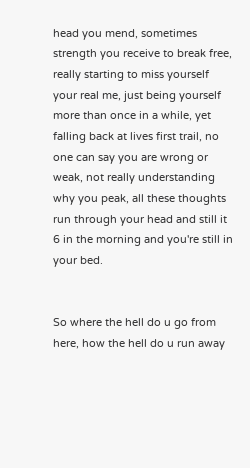head you mend, sometimes strength you receive to break free, really starting to miss yourself your real me, just being yourself more than once in a while, yet falling back at lives first trail, no one can say you are wrong or weak, not really understanding why you peak, all these thoughts run through your head and still it 6 in the morning and you're still in your bed.


So where the hell do u go from here, how the hell do u run away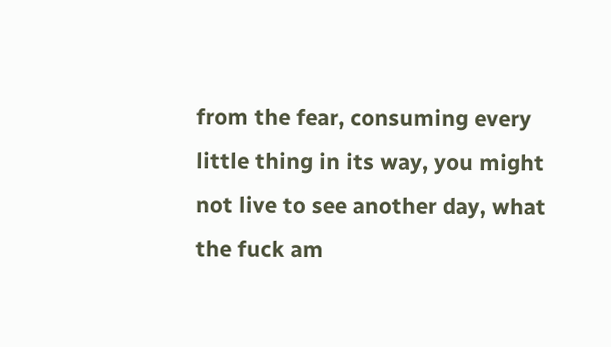from the fear, consuming every little thing in its way, you might not live to see another day, what the fuck am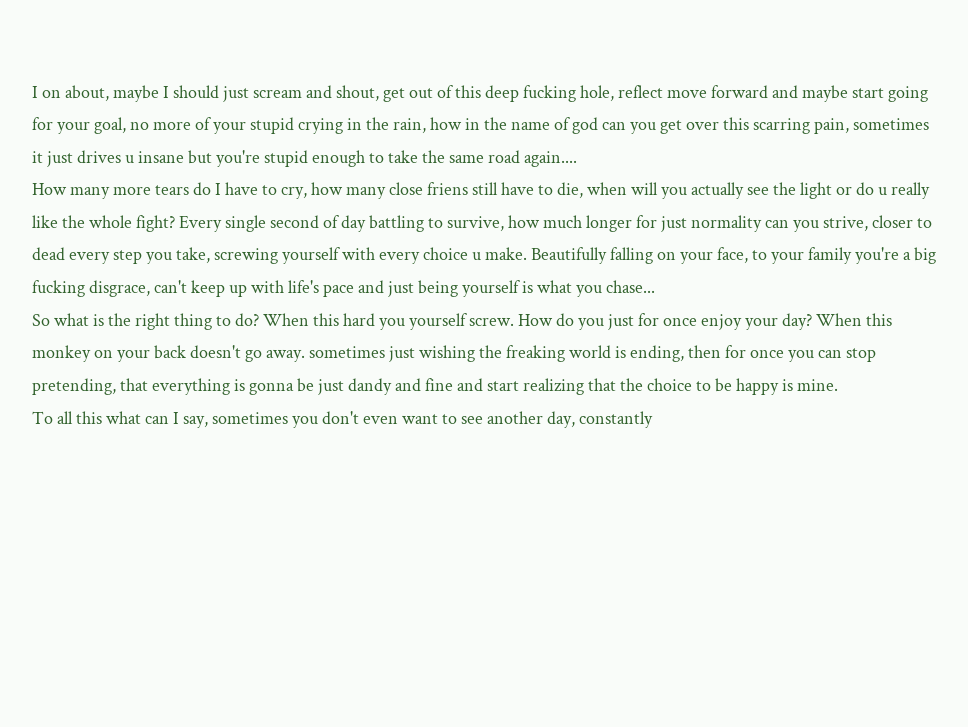I on about, maybe I should just scream and shout, get out of this deep fucking hole, reflect move forward and maybe start going for your goal, no more of your stupid crying in the rain, how in the name of god can you get over this scarring pain, sometimes it just drives u insane but you're stupid enough to take the same road again....
How many more tears do I have to cry, how many close friens still have to die, when will you actually see the light or do u really like the whole fight? Every single second of day battling to survive, how much longer for just normality can you strive, closer to dead every step you take, screwing yourself with every choice u make. Beautifully falling on your face, to your family you're a big fucking disgrace, can't keep up with life's pace and just being yourself is what you chase...
So what is the right thing to do? When this hard you yourself screw. How do you just for once enjoy your day? When this monkey on your back doesn't go away. sometimes just wishing the freaking world is ending, then for once you can stop pretending, that everything is gonna be just dandy and fine and start realizing that the choice to be happy is mine.
To all this what can I say, sometimes you don't even want to see another day, constantly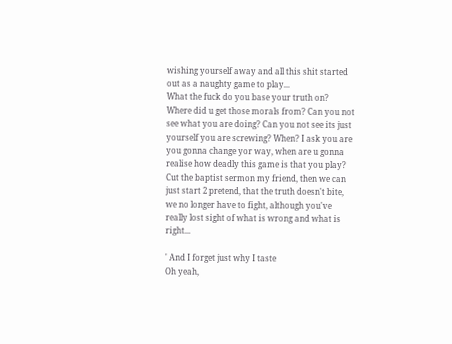wishing yourself away and all this shit started out as a naughty game to play...
What the fuck do you base your truth on? Where did u get those morals from? Can you not see what you are doing? Can you not see its just yourself you are screwing? When? I ask you are you gonna change yor way, when are u gonna realise how deadly this game is that you play? Cut the baptist sermon my friend, then we can just start 2 pretend, that the truth doesn't bite, we no longer have to fight, although you've really lost sight of what is wrong and what is right...

' And I forget just why I taste
Oh yeah,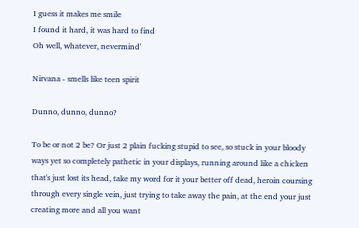I guess it makes me smile
I found it hard, it was hard to find
Oh well, whatever, nevermind'

Nirvana - smells like teen spirit

Dunno, dunno, dunno?

To be or not 2 be? Or just 2 plain fucking stupid to see, so stuck in your bloody ways yet so completely pathetic in your displays, running around like a chicken that's just lost its head, take my word for it your better off dead, heroin coursing through every single vein, just trying to take away the pain, at the end your just creating more and all you want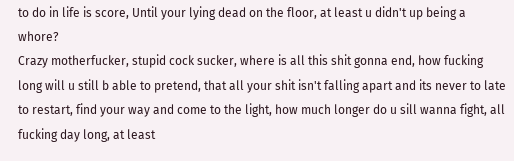to do in life is score, Until your lying dead on the floor, at least u didn't up being a whore?
Crazy motherfucker, stupid cock sucker, where is all this shit gonna end, how fucking long will u still b able to pretend, that all your shit isn't falling apart and its never to late to restart, find your way and come to the light, how much longer do u sill wanna fight, all fucking day long, at least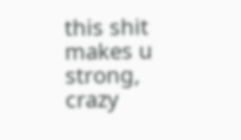this shit makes u strong, crazy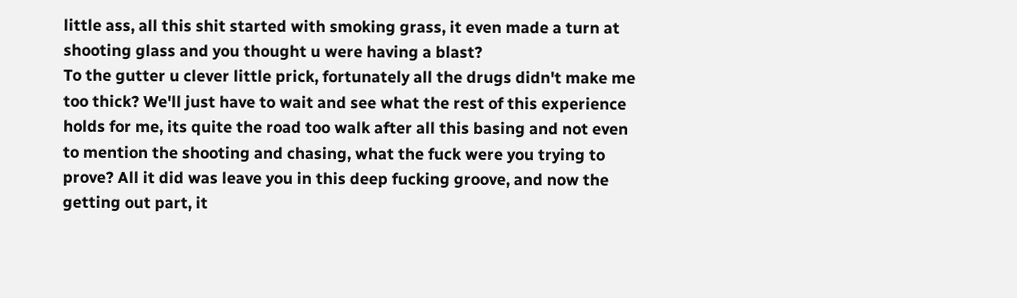little ass, all this shit started with smoking grass, it even made a turn at shooting glass and you thought u were having a blast?
To the gutter u clever little prick, fortunately all the drugs didn't make me too thick? We'll just have to wait and see what the rest of this experience holds for me, its quite the road too walk after all this basing and not even to mention the shooting and chasing, what the fuck were you trying to prove? All it did was leave you in this deep fucking groove, and now the getting out part, it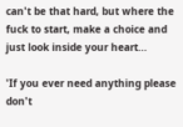can't be that hard, but where the fuck to start, make a choice and just look inside your heart...

'If you ever need anything please don't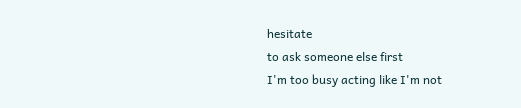hesitate
to ask someone else first
I'm too busy acting like I'm not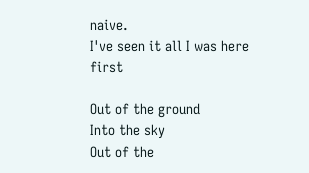naive.
I've seen it all I was here first

Out of the ground
Into the sky
Out of the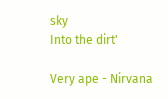sky
Into the dirt'

Very ape - Nirvana